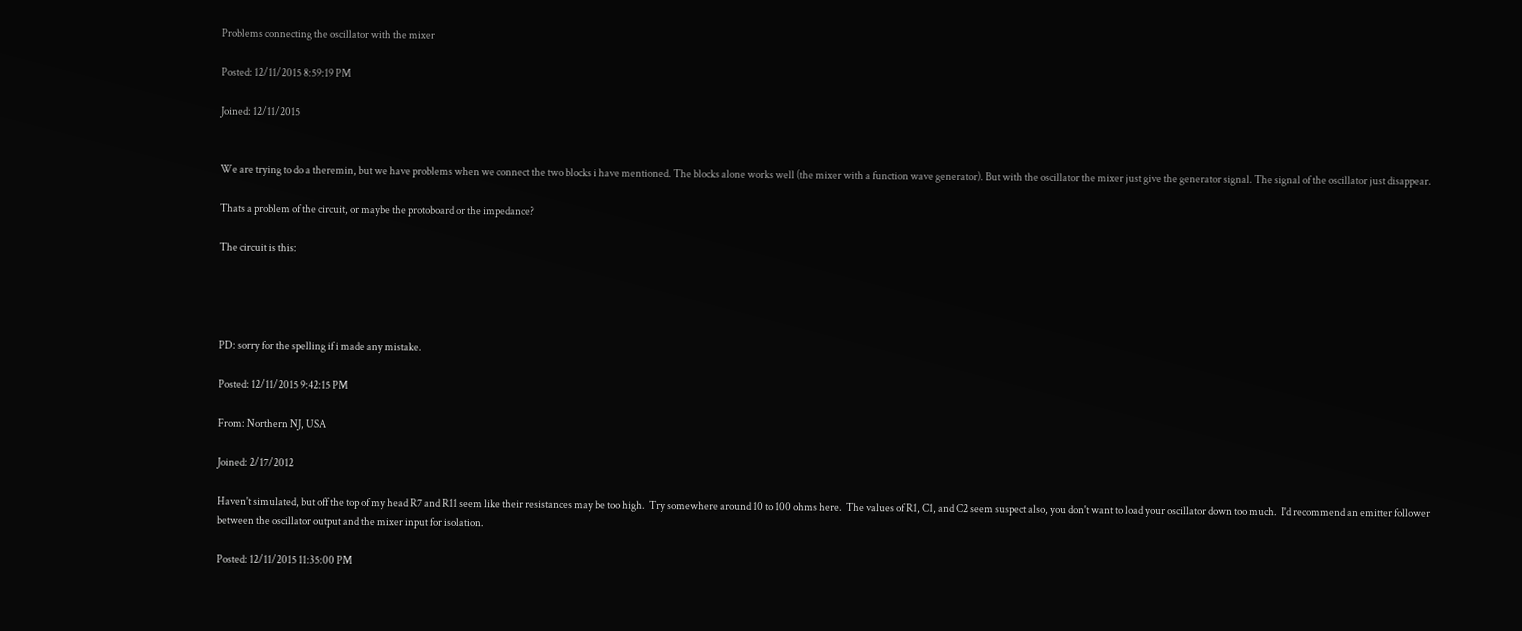Problems connecting the oscillator with the mixer

Posted: 12/11/2015 8:59:19 PM

Joined: 12/11/2015


We are trying to do a theremin, but we have problems when we connect the two blocks i have mentioned. The blocks alone works well (the mixer with a function wave generator). But with the oscillator the mixer just give the generator signal. The signal of the oscillator just disappear.

Thats a problem of the circuit, or maybe the protoboard or the impedance?

The circuit is this:




PD: sorry for the spelling if i made any mistake.

Posted: 12/11/2015 9:42:15 PM

From: Northern NJ, USA

Joined: 2/17/2012

Haven't simulated, but off the top of my head R7 and R11 seem like their resistances may be too high.  Try somewhere around 10 to 100 ohms here.  The values of R1, C1, and C2 seem suspect also, you don't want to load your oscillator down too much.  I'd recommend an emitter follower between the oscillator output and the mixer input for isolation.

Posted: 12/11/2015 11:35:00 PM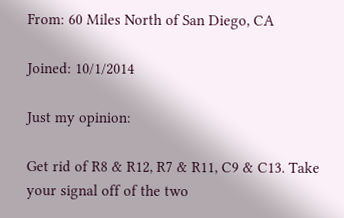From: 60 Miles North of San Diego, CA

Joined: 10/1/2014

Just my opinion:

Get rid of R8 & R12, R7 & R11, C9 & C13. Take your signal off of the two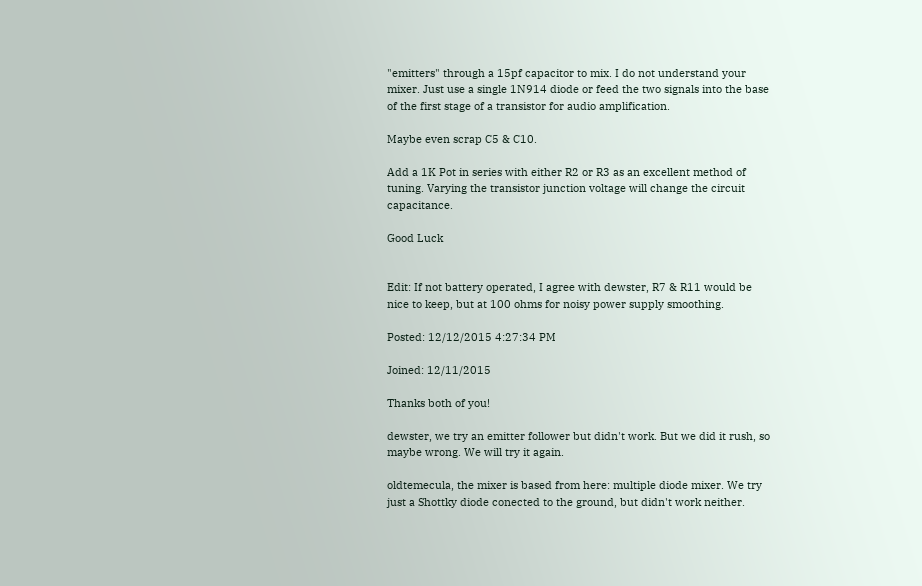"emitters" through a 15pf capacitor to mix. I do not understand your mixer. Just use a single 1N914 diode or feed the two signals into the base of the first stage of a transistor for audio amplification.

Maybe even scrap C5 & C10.

Add a 1K Pot in series with either R2 or R3 as an excellent method of tuning. Varying the transistor junction voltage will change the circuit capacitance.

Good Luck


Edit: If not battery operated, I agree with dewster, R7 & R11 would be nice to keep, but at 100 ohms for noisy power supply smoothing.

Posted: 12/12/2015 4:27:34 PM

Joined: 12/11/2015

Thanks both of you!

dewster, we try an emitter follower but didn't work. But we did it rush, so maybe wrong. We will try it again.

oldtemecula, the mixer is based from here: multiple diode mixer. We try just a Shottky diode conected to the ground, but didn't work neither.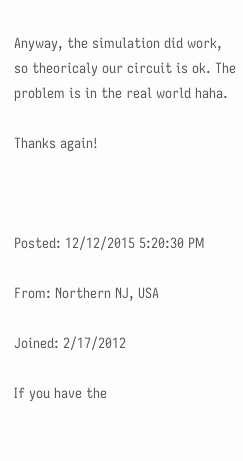Anyway, the simulation did work, so theoricaly our circuit is ok. The problem is in the real world haha.

Thanks again!



Posted: 12/12/2015 5:20:30 PM

From: Northern NJ, USA

Joined: 2/17/2012

If you have the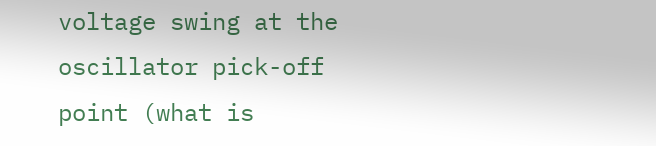voltage swing at the oscillator pick-off point (what is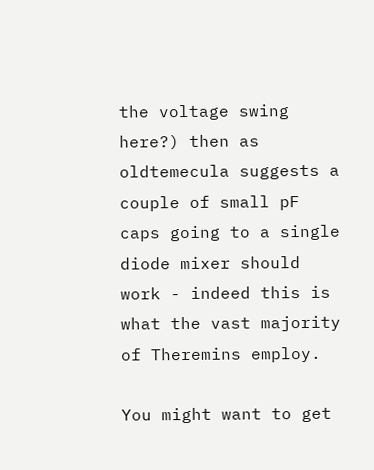the voltage swing here?) then as oldtemecula suggests a couple of small pF caps going to a single diode mixer should work - indeed this is what the vast majority of Theremins employ.

You might want to get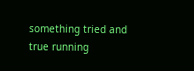something tried and true running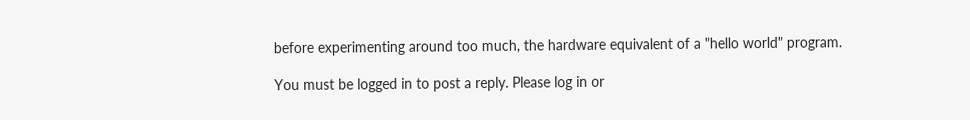before experimenting around too much, the hardware equivalent of a "hello world" program.

You must be logged in to post a reply. Please log in or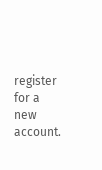register for a new account.